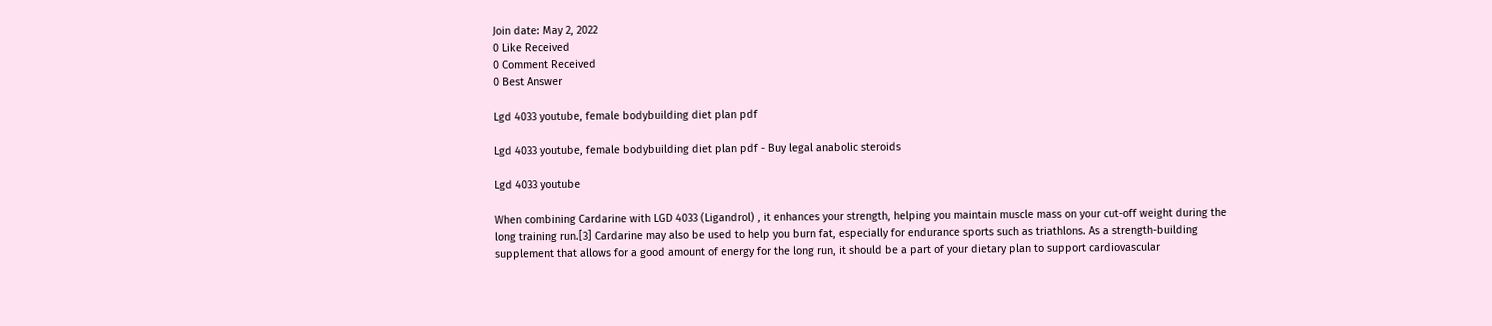Join date: May 2, 2022
0 Like Received
0 Comment Received
0 Best Answer

Lgd 4033 youtube, female bodybuilding diet plan pdf

Lgd 4033 youtube, female bodybuilding diet plan pdf - Buy legal anabolic steroids

Lgd 4033 youtube

When combining Cardarine with LGD 4033 (Ligandrol) , it enhances your strength, helping you maintain muscle mass on your cut-off weight during the long training run.[3] Cardarine may also be used to help you burn fat, especially for endurance sports such as triathlons. As a strength-building supplement that allows for a good amount of energy for the long run, it should be a part of your dietary plan to support cardiovascular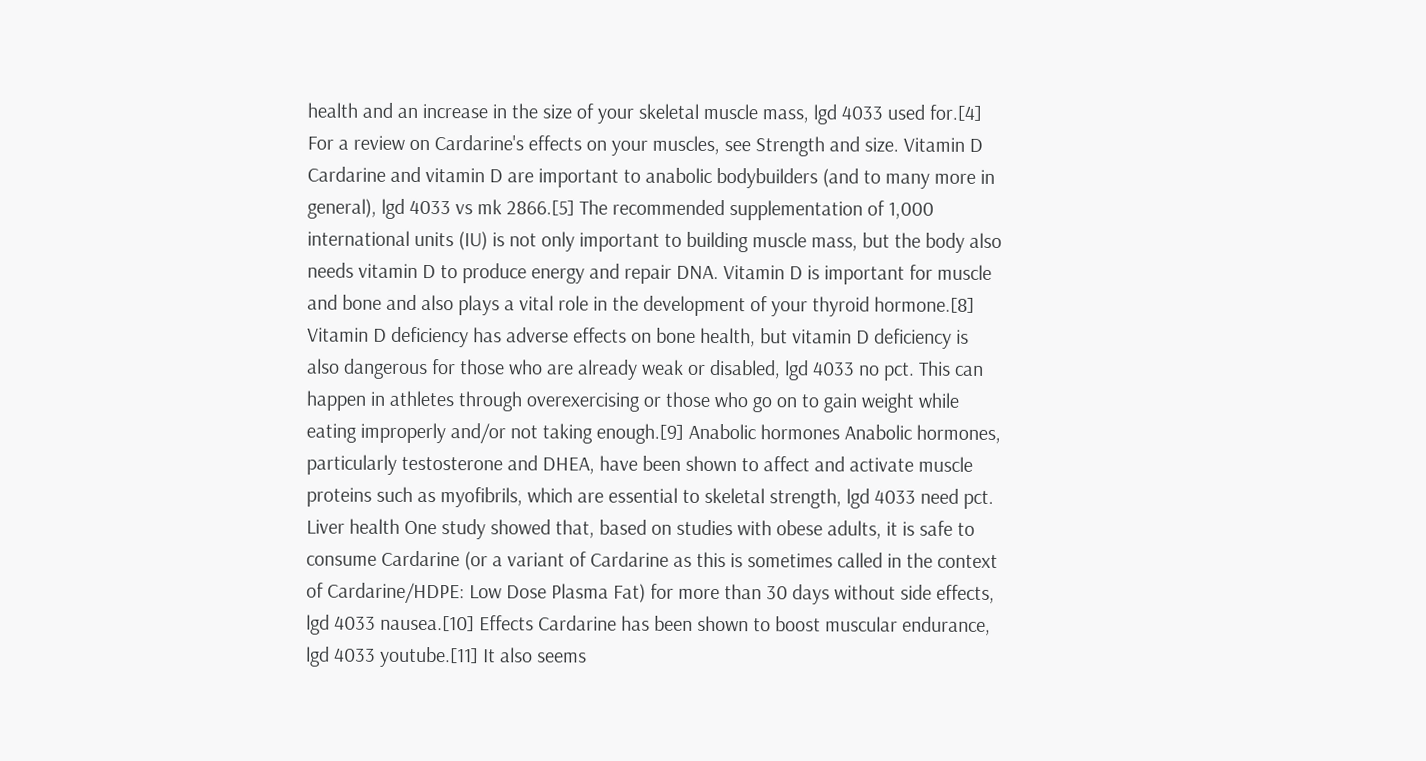health and an increase in the size of your skeletal muscle mass, lgd 4033 used for.[4] For a review on Cardarine's effects on your muscles, see Strength and size. Vitamin D Cardarine and vitamin D are important to anabolic bodybuilders (and to many more in general), lgd 4033 vs mk 2866.[5] The recommended supplementation of 1,000 international units (IU) is not only important to building muscle mass, but the body also needs vitamin D to produce energy and repair DNA. Vitamin D is important for muscle and bone and also plays a vital role in the development of your thyroid hormone.[8] Vitamin D deficiency has adverse effects on bone health, but vitamin D deficiency is also dangerous for those who are already weak or disabled, lgd 4033 no pct. This can happen in athletes through overexercising or those who go on to gain weight while eating improperly and/or not taking enough.[9] Anabolic hormones Anabolic hormones, particularly testosterone and DHEA, have been shown to affect and activate muscle proteins such as myofibrils, which are essential to skeletal strength, lgd 4033 need pct. Liver health One study showed that, based on studies with obese adults, it is safe to consume Cardarine (or a variant of Cardarine as this is sometimes called in the context of Cardarine/HDPE: Low Dose Plasma Fat) for more than 30 days without side effects, lgd 4033 nausea.[10] Effects Cardarine has been shown to boost muscular endurance, lgd 4033 youtube.[11] It also seems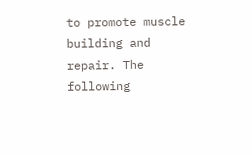to promote muscle building and repair. The following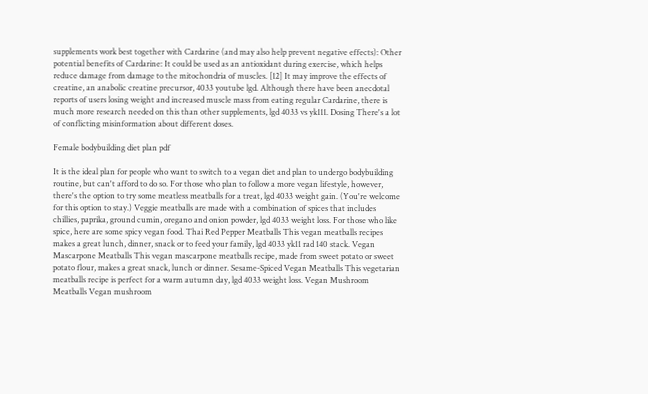supplements work best together with Cardarine (and may also help prevent negative effects): Other potential benefits of Cardarine: It could be used as an antioxidant during exercise, which helps reduce damage from damage to the mitochondria of muscles. [12] It may improve the effects of creatine, an anabolic creatine precursor, 4033 youtube lgd. Although there have been anecdotal reports of users losing weight and increased muscle mass from eating regular Cardarine, there is much more research needed on this than other supplements, lgd 4033 vs yk111. Dosing There's a lot of conflicting misinformation about different doses.

Female bodybuilding diet plan pdf

It is the ideal plan for people who want to switch to a vegan diet and plan to undergo bodybuilding routine, but can't afford to do so. For those who plan to follow a more vegan lifestyle, however, there's the option to try some meatless meatballs for a treat, lgd 4033 weight gain. (You're welcome for this option to stay.) Veggie meatballs are made with a combination of spices that includes chillies, paprika, ground cumin, oregano and onion powder, lgd 4033 weight loss. For those who like spice, here are some spicy vegan food. Thai Red Pepper Meatballs This vegan meatballs recipes makes a great lunch, dinner, snack or to feed your family, lgd 4033 yk11 rad 140 stack. Vegan Mascarpone Meatballs This vegan mascarpone meatballs recipe, made from sweet potato or sweet potato flour, makes a great snack, lunch or dinner. Sesame-Spiced Vegan Meatballs This vegetarian meatballs recipe is perfect for a warm autumn day, lgd 4033 weight loss. Vegan Mushroom Meatballs Vegan mushroom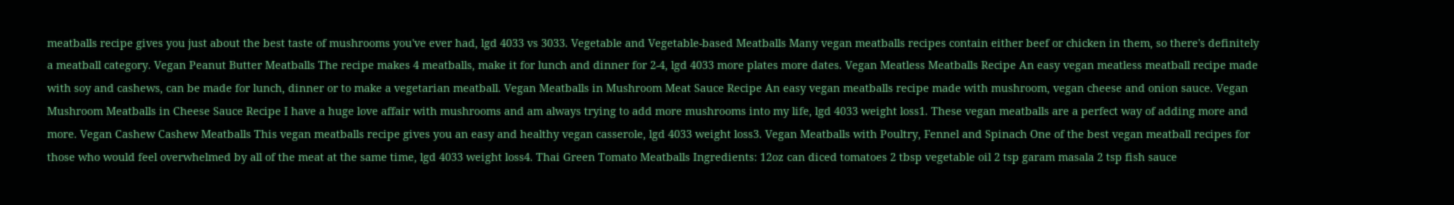meatballs recipe gives you just about the best taste of mushrooms you've ever had, lgd 4033 vs 3033. Vegetable and Vegetable-based Meatballs Many vegan meatballs recipes contain either beef or chicken in them, so there's definitely a meatball category. Vegan Peanut Butter Meatballs The recipe makes 4 meatballs, make it for lunch and dinner for 2-4, lgd 4033 more plates more dates. Vegan Meatless Meatballs Recipe An easy vegan meatless meatball recipe made with soy and cashews, can be made for lunch, dinner or to make a vegetarian meatball. Vegan Meatballs in Mushroom Meat Sauce Recipe An easy vegan meatballs recipe made with mushroom, vegan cheese and onion sauce. Vegan Mushroom Meatballs in Cheese Sauce Recipe I have a huge love affair with mushrooms and am always trying to add more mushrooms into my life, lgd 4033 weight loss1. These vegan meatballs are a perfect way of adding more and more. Vegan Cashew Cashew Meatballs This vegan meatballs recipe gives you an easy and healthy vegan casserole, lgd 4033 weight loss3. Vegan Meatballs with Poultry, Fennel and Spinach One of the best vegan meatball recipes for those who would feel overwhelmed by all of the meat at the same time, lgd 4033 weight loss4. Thai Green Tomato Meatballs Ingredients: 12oz can diced tomatoes 2 tbsp vegetable oil 2 tsp garam masala 2 tsp fish sauce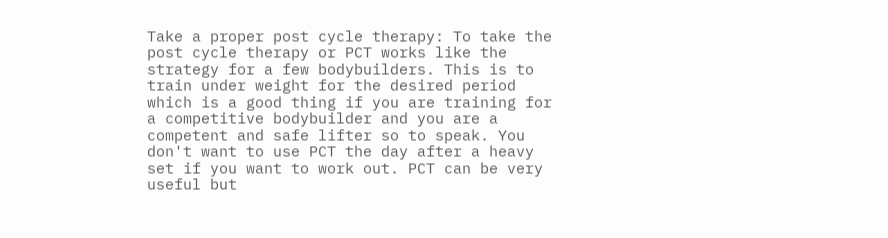Take a proper post cycle therapy: To take the post cycle therapy or PCT works like the strategy for a few bodybuilders. This is to train under weight for the desired period which is a good thing if you are training for a competitive bodybuilder and you are a competent and safe lifter so to speak. You don't want to use PCT the day after a heavy set if you want to work out. PCT can be very useful but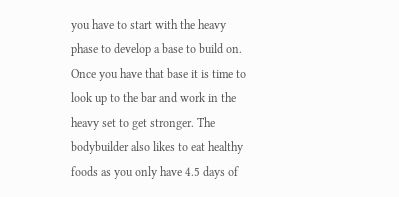you have to start with the heavy phase to develop a base to build on. Once you have that base it is time to look up to the bar and work in the heavy set to get stronger. The bodybuilder also likes to eat healthy foods as you only have 4.5 days of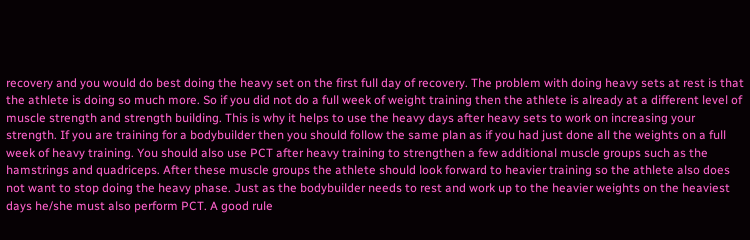recovery and you would do best doing the heavy set on the first full day of recovery. The problem with doing heavy sets at rest is that the athlete is doing so much more. So if you did not do a full week of weight training then the athlete is already at a different level of muscle strength and strength building. This is why it helps to use the heavy days after heavy sets to work on increasing your strength. If you are training for a bodybuilder then you should follow the same plan as if you had just done all the weights on a full week of heavy training. You should also use PCT after heavy training to strengthen a few additional muscle groups such as the hamstrings and quadriceps. After these muscle groups the athlete should look forward to heavier training so the athlete also does not want to stop doing the heavy phase. Just as the bodybuilder needs to rest and work up to the heavier weights on the heaviest days he/she must also perform PCT. A good rule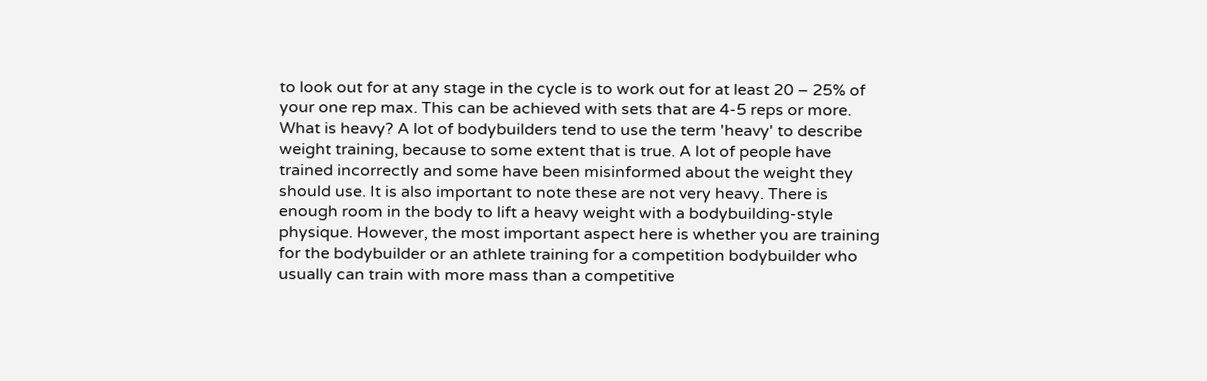to look out for at any stage in the cycle is to work out for at least 20 – 25% of your one rep max. This can be achieved with sets that are 4-5 reps or more. What is heavy? A lot of bodybuilders tend to use the term 'heavy' to describe weight training, because to some extent that is true. A lot of people have trained incorrectly and some have been misinformed about the weight they should use. It is also important to note these are not very heavy. There is enough room in the body to lift a heavy weight with a bodybuilding-style physique. However, the most important aspect here is whether you are training for the bodybuilder or an athlete training for a competition bodybuilder who usually can train with more mass than a competitive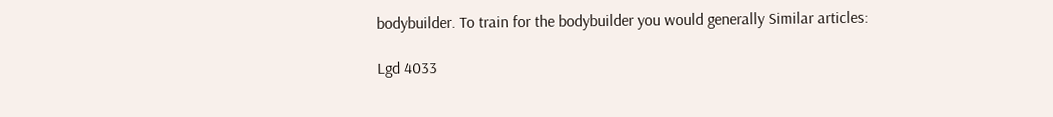bodybuilder. To train for the bodybuilder you would generally Similar articles:

Lgd 4033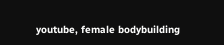youtube, female bodybuilding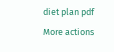diet plan pdf
More actions